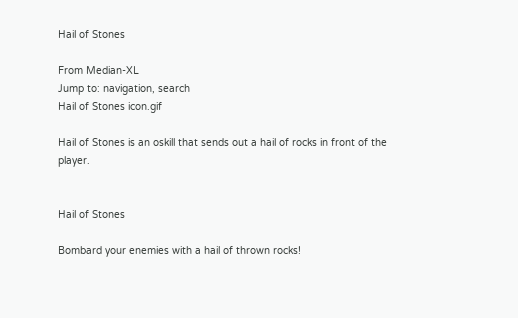Hail of Stones

From Median-XL
Jump to: navigation, search
Hail of Stones icon.gif

Hail of Stones is an oskill that sends out a hail of rocks in front of the player.


Hail of Stones

Bombard your enemies with a hail of thrown rocks!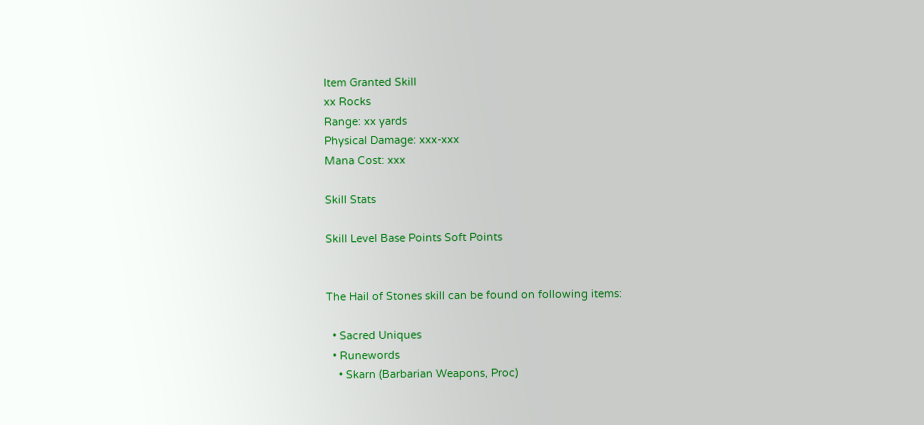Item Granted Skill
xx Rocks
Range: xx yards
Physical Damage: xxx-xxx
Mana Cost: xxx

Skill Stats

Skill Level Base Points Soft Points


The Hail of Stones skill can be found on following items:

  • Sacred Uniques
  • Runewords
    • Skarn (Barbarian Weapons, Proc)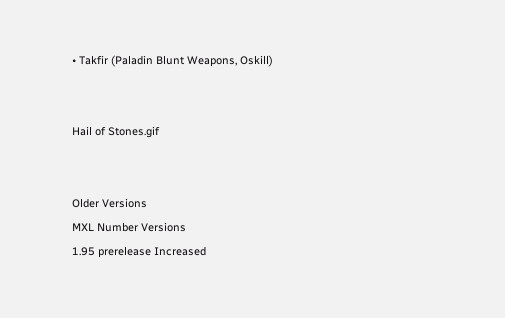• Takfir (Paladin Blunt Weapons, Oskill)


Hail of Stones.gif


Older Versions
MXL Number Versions
1.95 prerelease Increased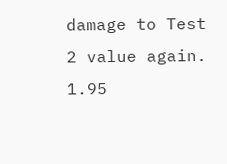damage to Test 2 value again.
1.95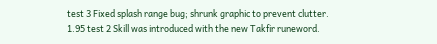test 3 Fixed splash range bug; shrunk graphic to prevent clutter.
1.95 test 2 Skill was introduced with the new Takfir runeword.